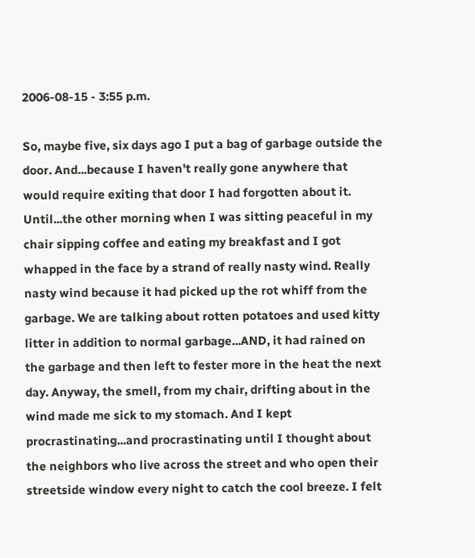2006-08-15 - 3:55 p.m.

So, maybe five, six days ago I put a bag of garbage outside the door. And...because I haven't really gone anywhere that would require exiting that door I had forgotten about it. Until...the other morning when I was sitting peaceful in my chair sipping coffee and eating my breakfast and I got whapped in the face by a strand of really nasty wind. Really nasty wind because it had picked up the rot whiff from the garbage. We are talking about rotten potatoes and used kitty litter in addition to normal garbage...AND, it had rained on the garbage and then left to fester more in the heat the next day. Anyway, the smell, from my chair, drifting about in the wind made me sick to my stomach. And I kept procrastinating...and procrastinating until I thought about the neighbors who live across the street and who open their streetside window every night to catch the cool breeze. I felt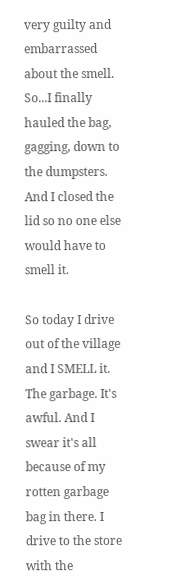very guilty and embarrassed about the smell. So...I finally hauled the bag, gagging, down to the dumpsters. And I closed the lid so no one else would have to smell it.

So today I drive out of the village and I SMELL it. The garbage. It's awful. And I swear it's all because of my rotten garbage bag in there. I drive to the store with the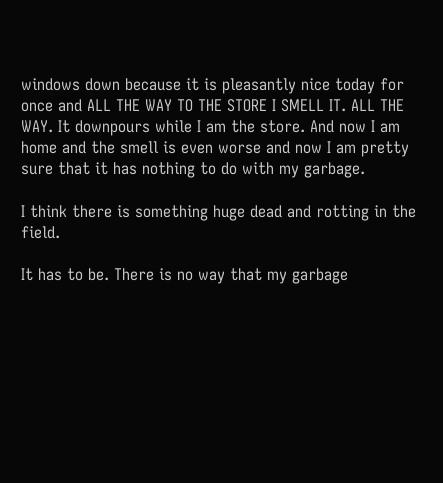windows down because it is pleasantly nice today for once and ALL THE WAY TO THE STORE I SMELL IT. ALL THE WAY. It downpours while I am the store. And now I am home and the smell is even worse and now I am pretty sure that it has nothing to do with my garbage.

I think there is something huge dead and rotting in the field.

It has to be. There is no way that my garbage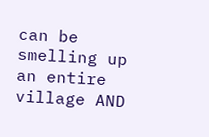can be smelling up an entire village AND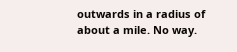outwards in a radius of about a mile. No way.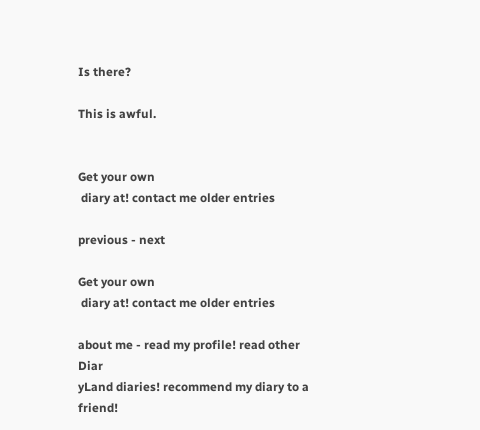Is there?

This is awful.


Get your own
 diary at! contact me older entries

previous - next

Get your own
 diary at! contact me older entries

about me - read my profile! read other Diar
yLand diaries! recommend my diary to a friend!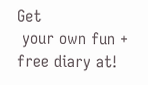Get
 your own fun + free diary at!